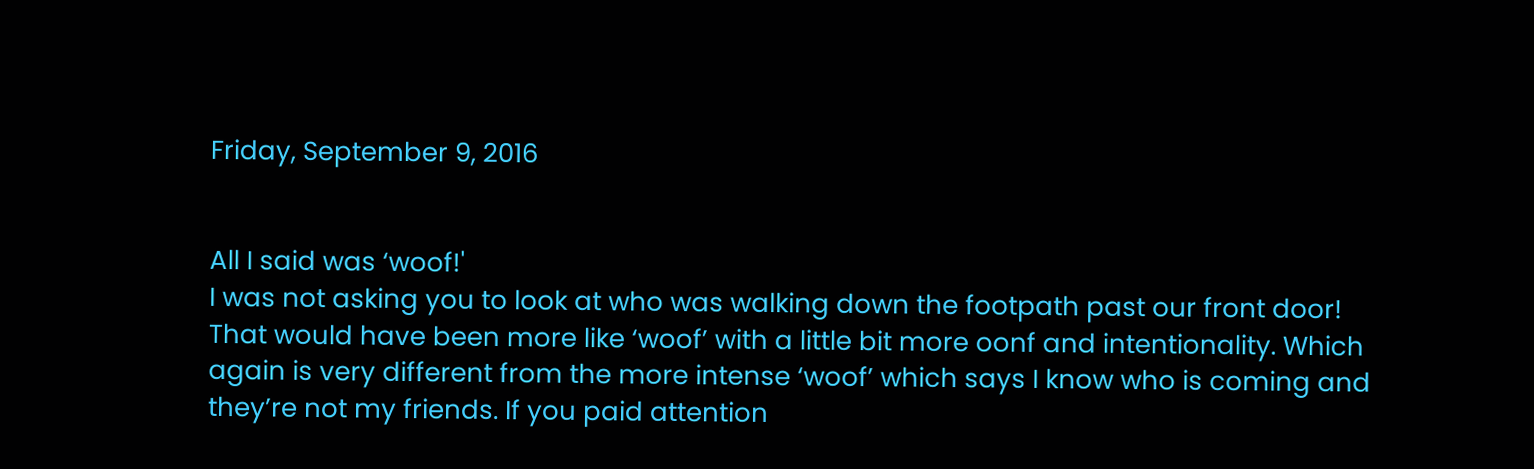Friday, September 9, 2016


All I said was ‘woof!'
I was not asking you to look at who was walking down the footpath past our front door!
That would have been more like ‘woof’ with a little bit more oonf and intentionality. Which again is very different from the more intense ‘woof’ which says I know who is coming and they’re not my friends. If you paid attention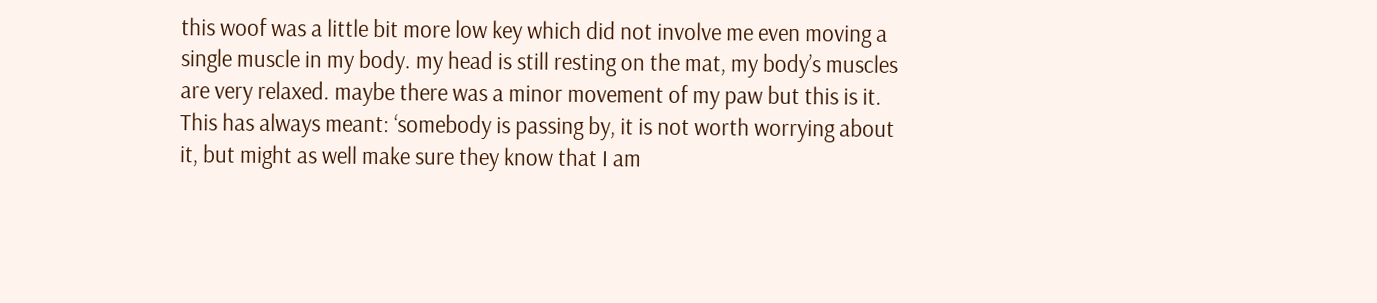this woof was a little bit more low key which did not involve me even moving a single muscle in my body. my head is still resting on the mat, my body’s muscles are very relaxed. maybe there was a minor movement of my paw but this is it. This has always meant: ‘somebody is passing by, it is not worth worrying about it, but might as well make sure they know that I am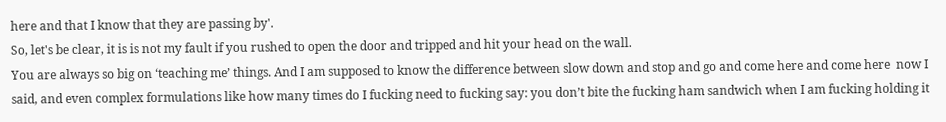here and that I know that they are passing by'.
So, let's be clear, it is is not my fault if you rushed to open the door and tripped and hit your head on the wall.
You are always so big on ‘teaching me’ things. And I am supposed to know the difference between slow down and stop and go and come here and come here  now I said, and even complex formulations like how many times do I fucking need to fucking say: you don’t bite the fucking ham sandwich when I am fucking holding it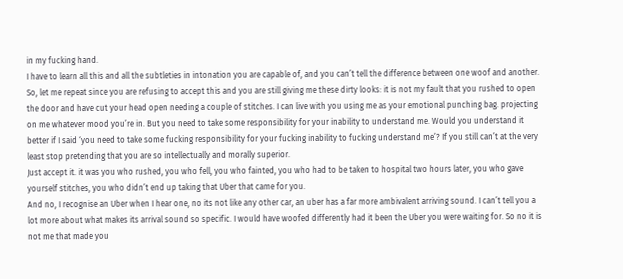in my fucking hand.
I have to learn all this and all the subtleties in intonation you are capable of, and you can’t tell the difference between one woof and another.
So, let me repeat since you are refusing to accept this and you are still giving me these dirty looks: it is not my fault that you rushed to open the door and have cut your head open needing a couple of stitches. I can live with you using me as your emotional punching bag. projecting on me whatever mood you’re in. But you need to take some responsibility for your inability to understand me. Would you understand it better if I said ‘you need to take some fucking responsibility for your fucking inability to fucking understand me’? If you still can’t at the very least stop pretending that you are so intellectually and morally superior.
Just accept it. it was you who rushed, you who fell, you who fainted, you who had to be taken to hospital two hours later, you who gave yourself stitches, you who didn’t end up taking that Uber that came for you.
And no, I recognise an Uber when I hear one, no its not like any other car, an uber has a far more ambivalent arriving sound. I can’t tell you a lot more about what makes its arrival sound so specific. I would have woofed differently had it been the Uber you were waiting for. So no it is not me that made you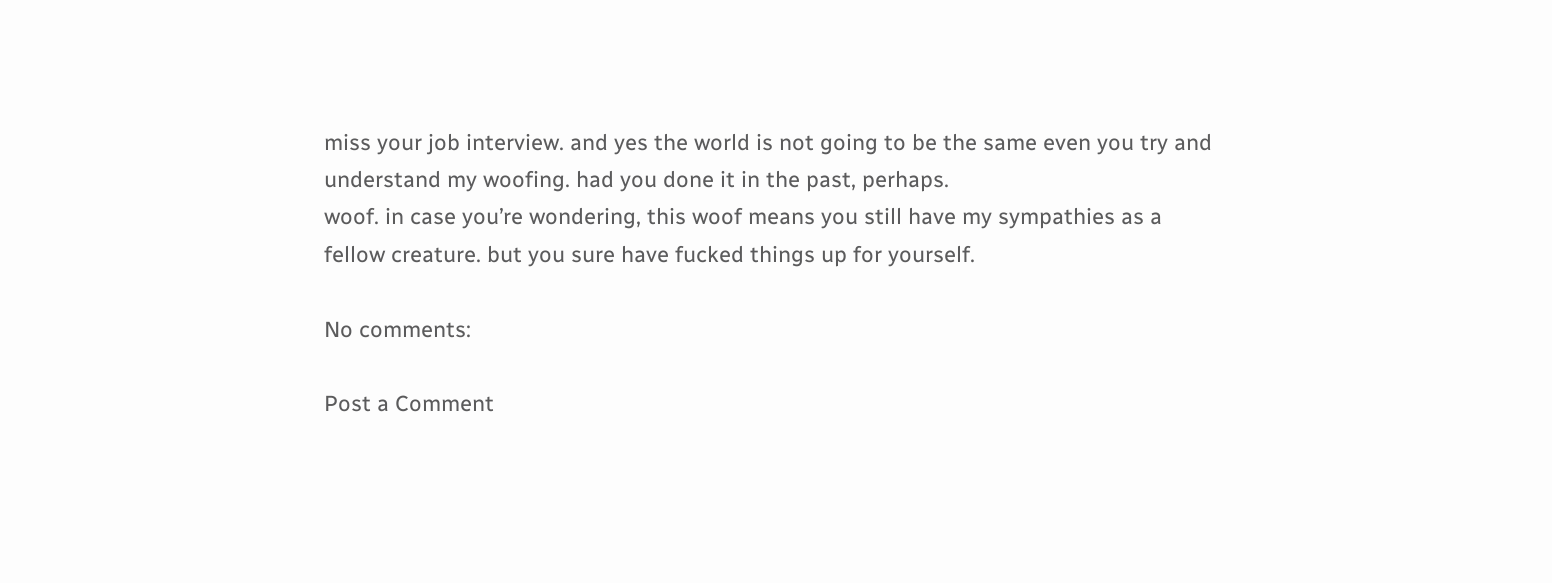miss your job interview. and yes the world is not going to be the same even you try and understand my woofing. had you done it in the past, perhaps.
woof. in case you’re wondering, this woof means you still have my sympathies as a fellow creature. but you sure have fucked things up for yourself.

No comments:

Post a Comment